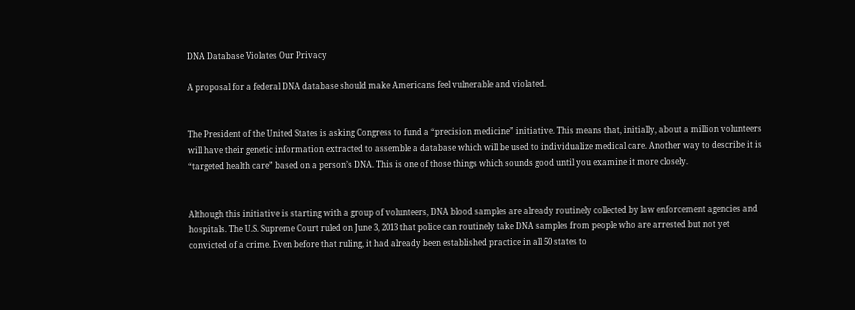DNA Database Violates Our Privacy

A proposal for a federal DNA database should make Americans feel vulnerable and violated.


The President of the United States is asking Congress to fund a “precision medicine” initiative. This means that, initially, about a million volunteers will have their genetic information extracted to assemble a database which will be used to individualize medical care. Another way to describe it is “targeted health care” based on a person’s DNA. This is one of those things which sounds good until you examine it more closely.


Although this initiative is starting with a group of volunteers, DNA blood samples are already routinely collected by law enforcement agencies and hospitals. The U.S. Supreme Court ruled on June 3, 2013 that police can routinely take DNA samples from people who are arrested but not yet convicted of a crime. Even before that ruling, it had already been established practice in all 50 states to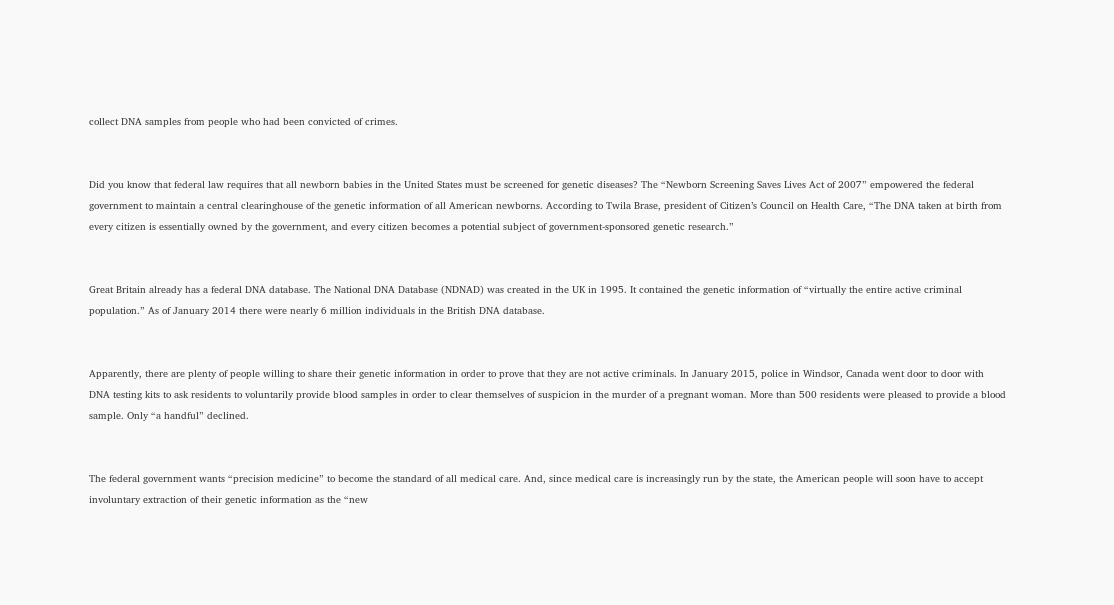collect DNA samples from people who had been convicted of crimes.


Did you know that federal law requires that all newborn babies in the United States must be screened for genetic diseases? The “Newborn Screening Saves Lives Act of 2007” empowered the federal government to maintain a central clearinghouse of the genetic information of all American newborns. According to Twila Brase, president of Citizen’s Council on Health Care, “The DNA taken at birth from every citizen is essentially owned by the government, and every citizen becomes a potential subject of government-sponsored genetic research.”


Great Britain already has a federal DNA database. The National DNA Database (NDNAD) was created in the UK in 1995. It contained the genetic information of “virtually the entire active criminal population.” As of January 2014 there were nearly 6 million individuals in the British DNA database.


Apparently, there are plenty of people willing to share their genetic information in order to prove that they are not active criminals. In January 2015, police in Windsor, Canada went door to door with DNA testing kits to ask residents to voluntarily provide blood samples in order to clear themselves of suspicion in the murder of a pregnant woman. More than 500 residents were pleased to provide a blood sample. Only “a handful” declined.


The federal government wants “precision medicine” to become the standard of all medical care. And, since medical care is increasingly run by the state, the American people will soon have to accept involuntary extraction of their genetic information as the “new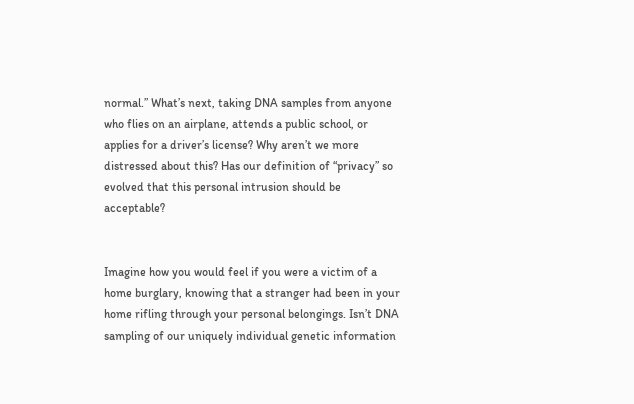normal.” What’s next, taking DNA samples from anyone who flies on an airplane, attends a public school, or applies for a driver’s license? Why aren’t we more distressed about this? Has our definition of “privacy” so evolved that this personal intrusion should be acceptable?


Imagine how you would feel if you were a victim of a home burglary, knowing that a stranger had been in your home rifling through your personal belongings. Isn’t DNA sampling of our uniquely individual genetic information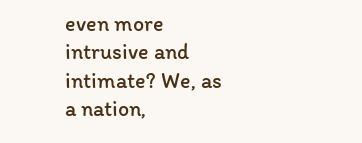even more intrusive and intimate? We, as a nation,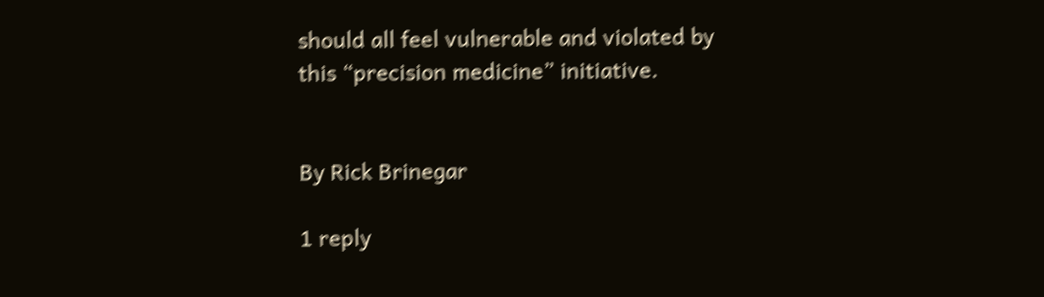should all feel vulnerable and violated by this “precision medicine” initiative.


By Rick Brinegar

1 reply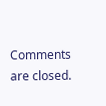Comments are closed.